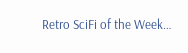Retro SciFi of the Week…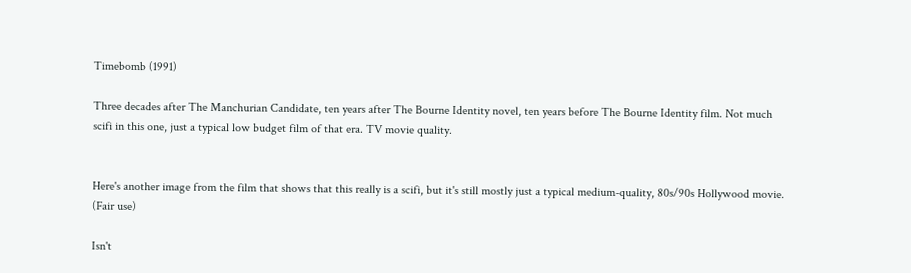Timebomb (1991)

Three decades after The Manchurian Candidate, ten years after The Bourne Identity novel, ten years before The Bourne Identity film. Not much scifi in this one, just a typical low budget film of that era. TV movie quality.


Here's another image from the film that shows that this really is a scifi, but it's still mostly just a typical medium-quality, 80s/90s Hollywood movie. (Fair use)

Isn't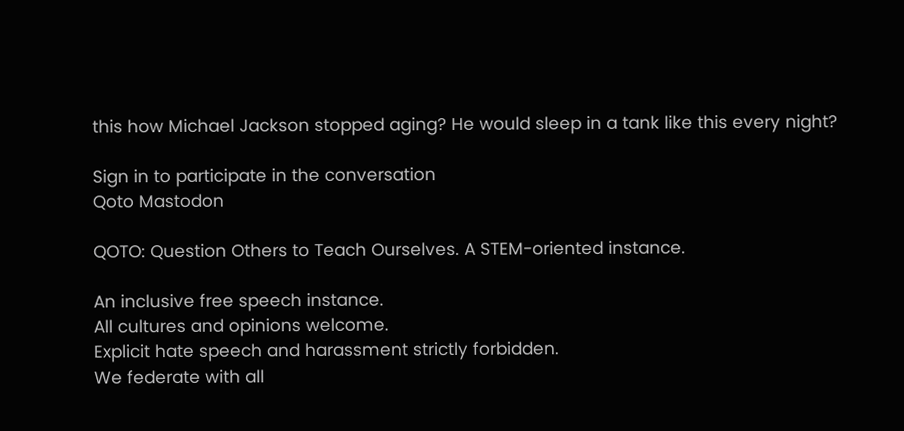this how Michael Jackson stopped aging? He would sleep in a tank like this every night?

Sign in to participate in the conversation
Qoto Mastodon

QOTO: Question Others to Teach Ourselves. A STEM-oriented instance.

An inclusive free speech instance.
All cultures and opinions welcome.
Explicit hate speech and harassment strictly forbidden.
We federate with all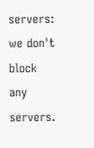servers: we don't block any servers.